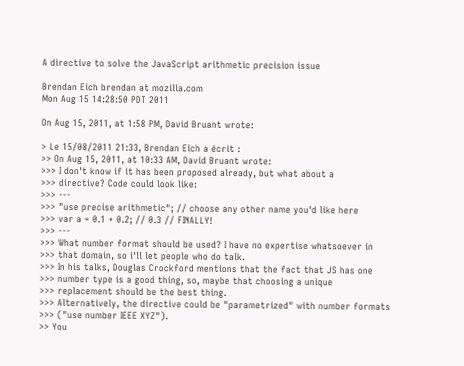A directive to solve the JavaScript arithmetic precision issue

Brendan Eich brendan at mozilla.com
Mon Aug 15 14:28:50 PDT 2011

On Aug 15, 2011, at 1:58 PM, David Bruant wrote:

> Le 15/08/2011 21:33, Brendan Eich a écrit :
>> On Aug 15, 2011, at 10:33 AM, David Bruant wrote:
>>> I don't know if it has been proposed already, but what about a
>>> directive? Code could look like:
>>> ---
>>> "use precise arithmetic"; // choose any other name you'd like here
>>> var a = 0.1 + 0.2; // 0.3 // FINALLY!
>>> ---
>>> What number format should be used? I have no expertise whatsoever in
>>> that domain, so i'll let people who do talk.
>>> In his talks, Douglas Crockford mentions that the fact that JS has one
>>> number type is a good thing, so, maybe that choosing a unique
>>> replacement should be the best thing.
>>> Alternatively, the directive could be "parametrized" with number formats
>>> ("use number IEEE XYZ").
>> You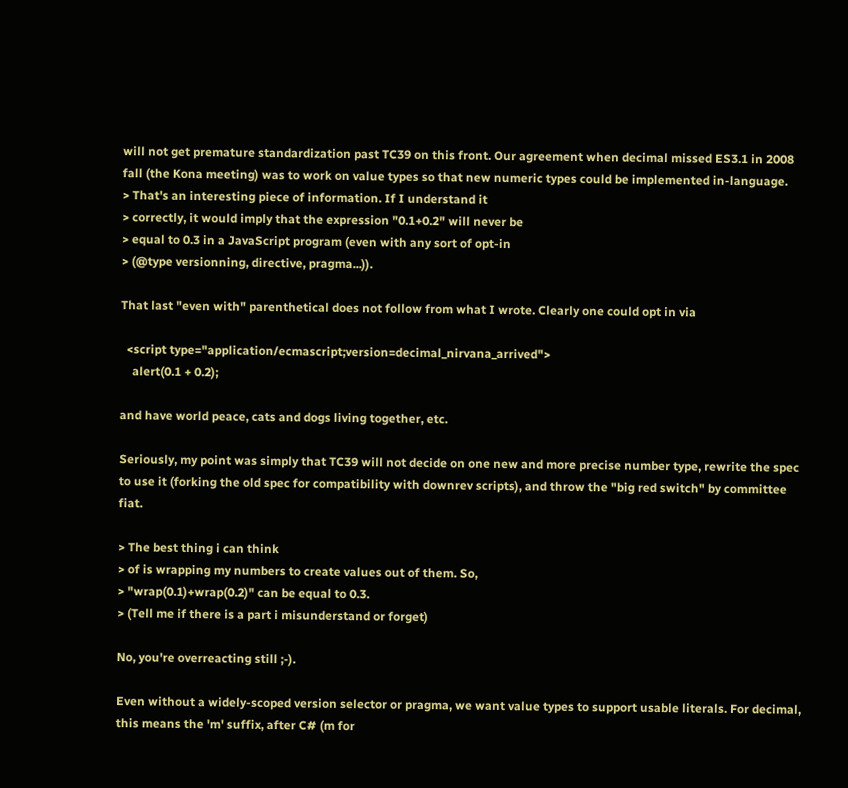will not get premature standardization past TC39 on this front. Our agreement when decimal missed ES3.1 in 2008 fall (the Kona meeting) was to work on value types so that new numeric types could be implemented in-language.
> That's an interesting piece of information. If I understand it
> correctly, it would imply that the expression "0.1+0.2" will never be
> equal to 0.3 in a JavaScript program (even with any sort of opt-in
> (@type versionning, directive, pragma...)).

That last "even with" parenthetical does not follow from what I wrote. Clearly one could opt in via

  <script type="application/ecmascript;version=decimal_nirvana_arrived">
    alert(0.1 + 0.2);

and have world peace, cats and dogs living together, etc.

Seriously, my point was simply that TC39 will not decide on one new and more precise number type, rewrite the spec to use it (forking the old spec for compatibility with downrev scripts), and throw the "big red switch" by committee fiat.

> The best thing i can think
> of is wrapping my numbers to create values out of them. So,
> "wrap(0.1)+wrap(0.2)" can be equal to 0.3.
> (Tell me if there is a part i misunderstand or forget)

No, you're overreacting still ;-).

Even without a widely-scoped version selector or pragma, we want value types to support usable literals. For decimal, this means the 'm' suffix, after C# (m for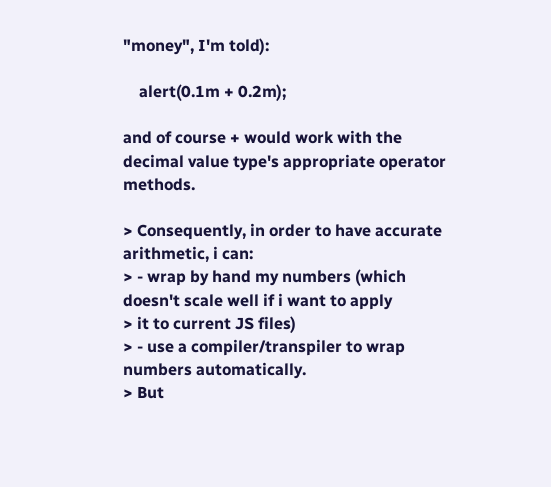"money", I'm told):

    alert(0.1m + 0.2m);

and of course + would work with the decimal value type's appropriate operator methods.

> Consequently, in order to have accurate arithmetic, i can:
> - wrap by hand my numbers (which doesn't scale well if i want to apply
> it to current JS files)
> - use a compiler/transpiler to wrap numbers automatically.
> But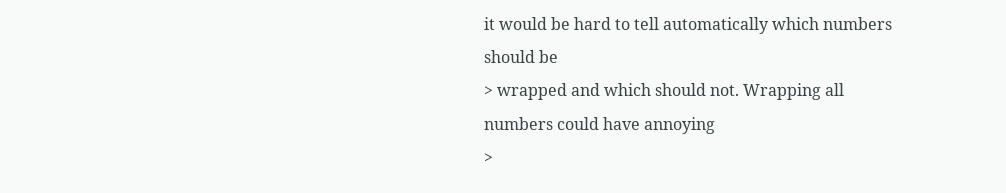it would be hard to tell automatically which numbers should be
> wrapped and which should not. Wrapping all numbers could have annoying
>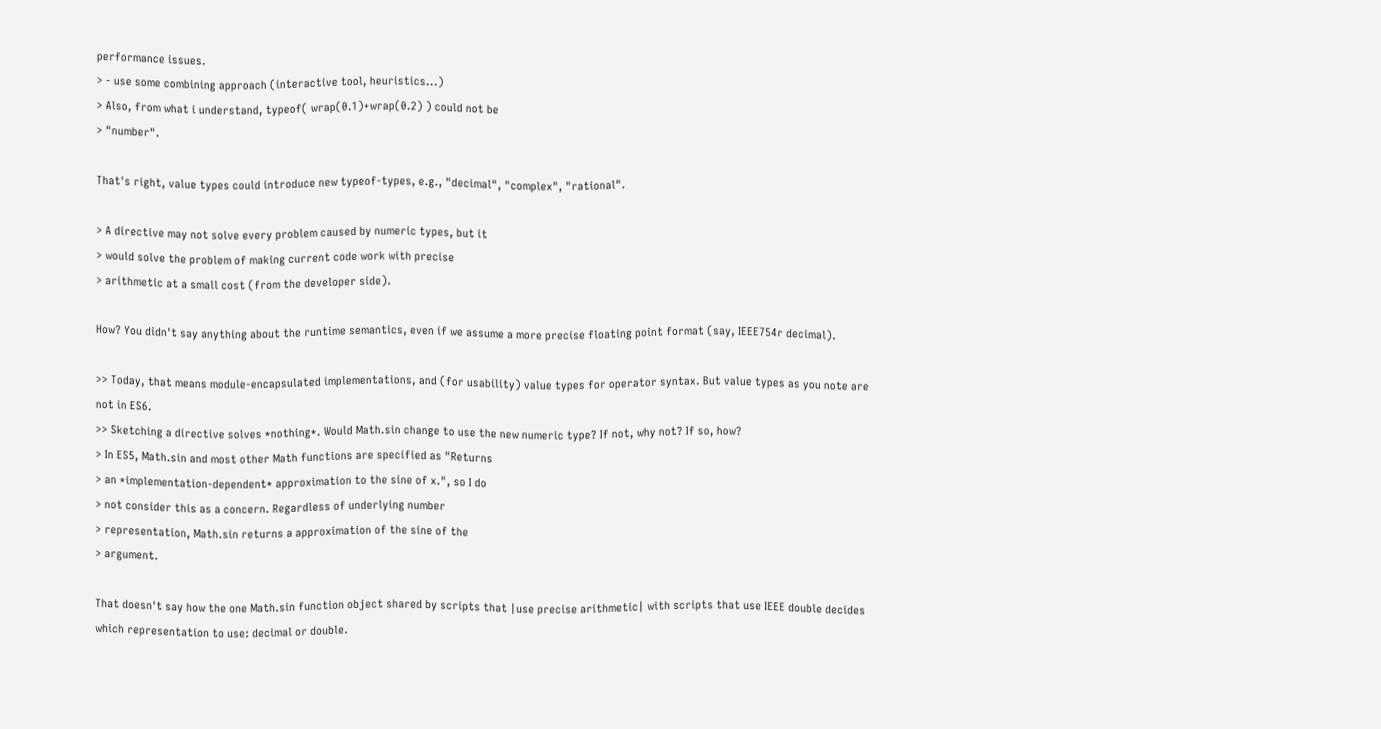performance issues.
> - use some combining approach (interactive tool, heuristics...)
> Also, from what i understand, typeof( wrap(0.1)+wrap(0.2) ) could not be
> "number".

That's right, value types could introduce new typeof-types, e.g., "decimal", "complex", "rational".

> A directive may not solve every problem caused by numeric types, but it
> would solve the problem of making current code work with precise
> arithmetic at a small cost (from the developer side).

How? You didn't say anything about the runtime semantics, even if we assume a more precise floating point format (say, IEEE754r decimal).

>> Today, that means module-encapsulated implementations, and (for usability) value types for operator syntax. But value types as you note are not in ES6.
>> Sketching a directive solves *nothing*. Would Math.sin change to use the new numeric type? If not, why not? If so, how?
> In ES5, Math.sin and most other Math functions are specified as "Returns
> an *implementation-dependent* approximation to the sine of x.", so I do
> not consider this as a concern. Regardless of underlying number
> representation, Math.sin returns a approximation of the sine of the
> argument.

That doesn't say how the one Math.sin function object shared by scripts that |use precise arithmetic| with scripts that use IEEE double decides which representation to use: decimal or double.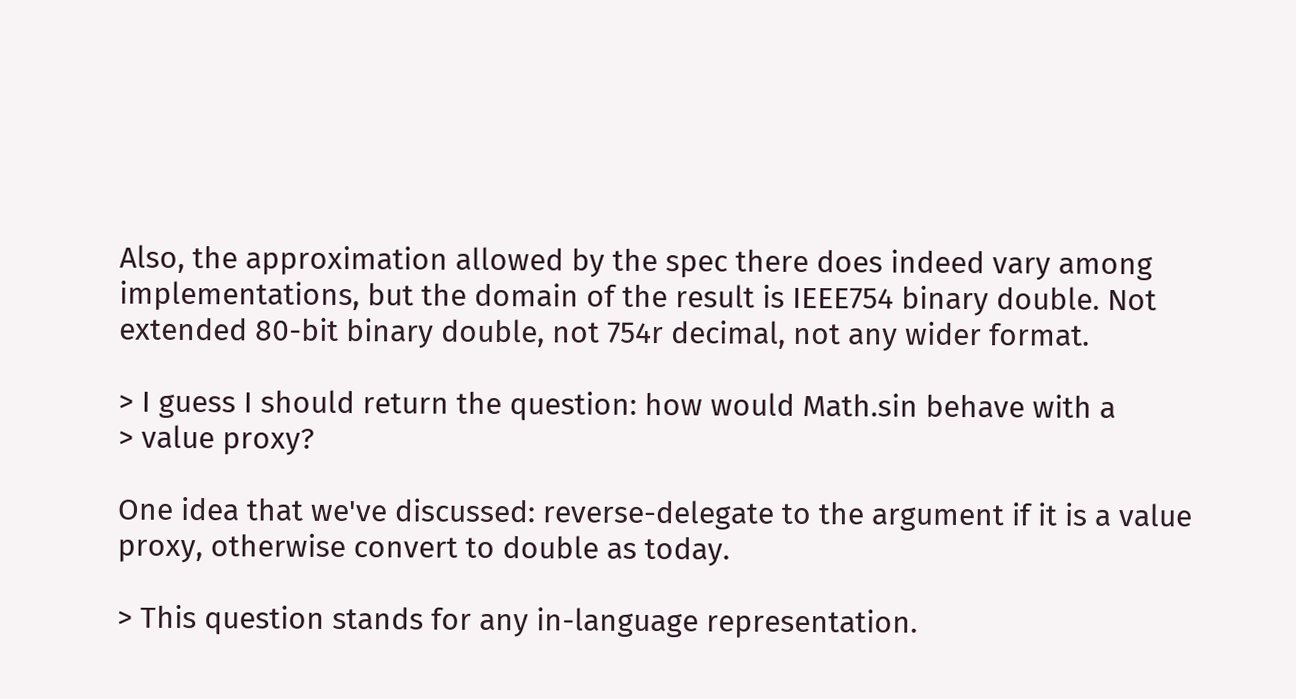Also, the approximation allowed by the spec there does indeed vary among implementations, but the domain of the result is IEEE754 binary double. Not extended 80-bit binary double, not 754r decimal, not any wider format.

> I guess I should return the question: how would Math.sin behave with a
> value proxy?

One idea that we've discussed: reverse-delegate to the argument if it is a value proxy, otherwise convert to double as today.

> This question stands for any in-language representation.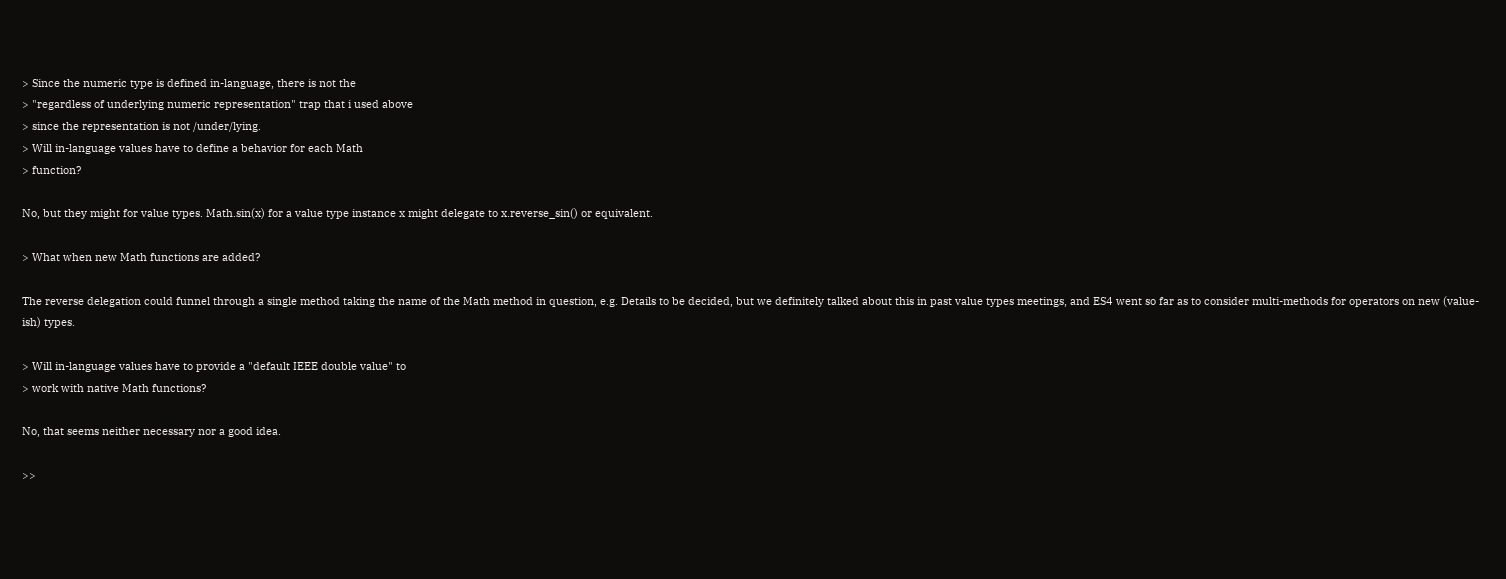> Since the numeric type is defined in-language, there is not the
> "regardless of underlying numeric representation" trap that i used above
> since the representation is not /under/lying.
> Will in-language values have to define a behavior for each Math
> function?

No, but they might for value types. Math.sin(x) for a value type instance x might delegate to x.reverse_sin() or equivalent.

> What when new Math functions are added?

The reverse delegation could funnel through a single method taking the name of the Math method in question, e.g. Details to be decided, but we definitely talked about this in past value types meetings, and ES4 went so far as to consider multi-methods for operators on new (value-ish) types.

> Will in-language values have to provide a "default IEEE double value" to
> work with native Math functions?

No, that seems neither necessary nor a good idea.

>>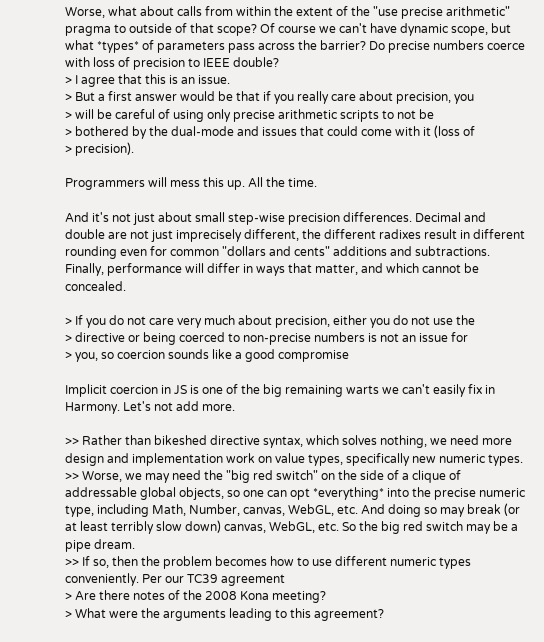Worse, what about calls from within the extent of the "use precise arithmetic" pragma to outside of that scope? Of course we can't have dynamic scope, but what *types* of parameters pass across the barrier? Do precise numbers coerce with loss of precision to IEEE double?
> I agree that this is an issue.
> But a first answer would be that if you really care about precision, you
> will be careful of using only precise arithmetic scripts to not be
> bothered by the dual-mode and issues that could come with it (loss of
> precision).

Programmers will mess this up. All the time.

And it's not just about small step-wise precision differences. Decimal and double are not just imprecisely different, the different radixes result in different rounding even for common "dollars and cents" additions and subtractions. Finally, performance will differ in ways that matter, and which cannot be concealed.

> If you do not care very much about precision, either you do not use the
> directive or being coerced to non-precise numbers is not an issue for
> you, so coercion sounds like a good compromise

Implicit coercion in JS is one of the big remaining warts we can't easily fix in Harmony. Let's not add more.

>> Rather than bikeshed directive syntax, which solves nothing, we need more design and implementation work on value types, specifically new numeric types.
>> Worse, we may need the "big red switch" on the side of a clique of addressable global objects, so one can opt *everything* into the precise numeric type, including Math, Number, canvas, WebGL, etc. And doing so may break (or at least terribly slow down) canvas, WebGL, etc. So the big red switch may be a pipe dream.
>> If so, then the problem becomes how to use different numeric types conveniently. Per our TC39 agreement
> Are there notes of the 2008 Kona meeting?
> What were the arguments leading to this agreement?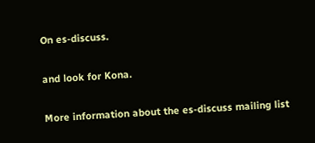On es-discuss.


and look for Kona.


More information about the es-discuss mailing list